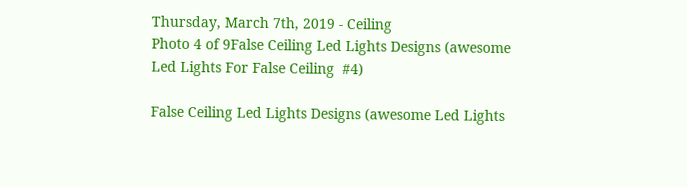Thursday, March 7th, 2019 - Ceiling
Photo 4 of 9False Ceiling Led Lights Designs (awesome Led Lights For False Ceiling  #4)

False Ceiling Led Lights Designs (awesome Led Lights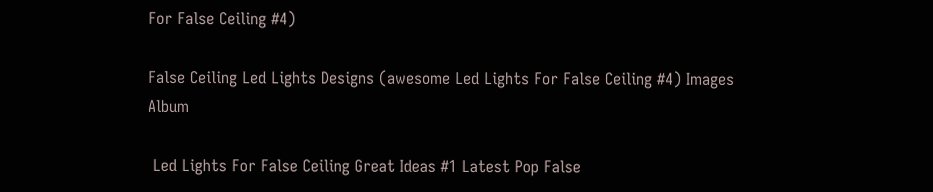For False Ceiling #4)

False Ceiling Led Lights Designs (awesome Led Lights For False Ceiling #4) Images Album

 Led Lights For False Ceiling Great Ideas #1 Latest Pop False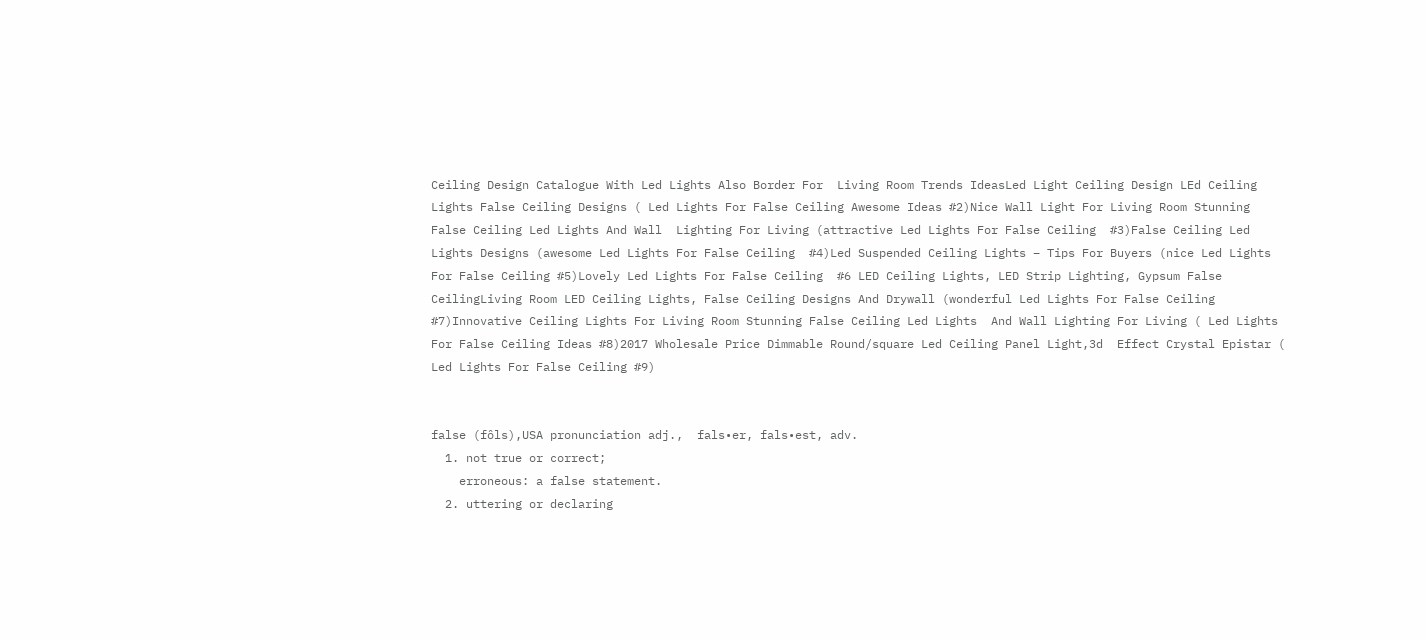Ceiling Design Catalogue With Led Lights Also Border For  Living Room Trends IdeasLed Light Ceiling Design LEd Ceiling Lights False Ceiling Designs ( Led Lights For False Ceiling Awesome Ideas #2)Nice Wall Light For Living Room Stunning False Ceiling Led Lights And Wall  Lighting For Living (attractive Led Lights For False Ceiling  #3)False Ceiling Led Lights Designs (awesome Led Lights For False Ceiling  #4)Led Suspended Ceiling Lights – Tips For Buyers (nice Led Lights For False Ceiling #5)Lovely Led Lights For False Ceiling  #6 LED Ceiling Lights, LED Strip Lighting, Gypsum False CeilingLiving Room LED Ceiling Lights, False Ceiling Designs And Drywall (wonderful Led Lights For False Ceiling  #7)Innovative Ceiling Lights For Living Room Stunning False Ceiling Led Lights  And Wall Lighting For Living ( Led Lights For False Ceiling Ideas #8)2017 Wholesale Price Dimmable Round/square Led Ceiling Panel Light,3d  Effect Crystal Epistar ( Led Lights For False Ceiling #9)


false (fôls),USA pronunciation adj.,  fals•er, fals•est, adv.
  1. not true or correct;
    erroneous: a false statement.
  2. uttering or declaring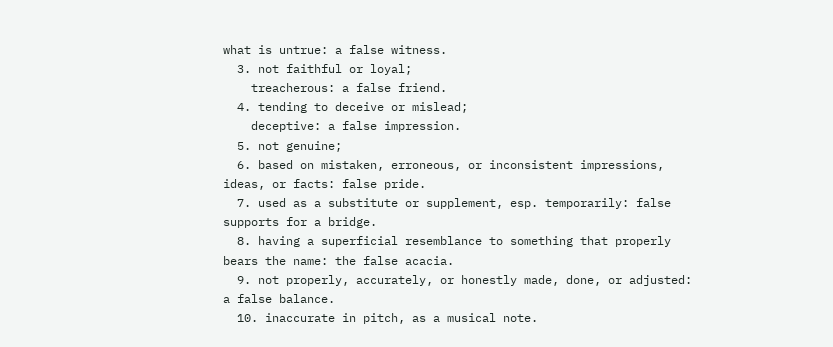what is untrue: a false witness.
  3. not faithful or loyal;
    treacherous: a false friend.
  4. tending to deceive or mislead;
    deceptive: a false impression.
  5. not genuine;
  6. based on mistaken, erroneous, or inconsistent impressions, ideas, or facts: false pride.
  7. used as a substitute or supplement, esp. temporarily: false supports for a bridge.
  8. having a superficial resemblance to something that properly bears the name: the false acacia.
  9. not properly, accurately, or honestly made, done, or adjusted: a false balance.
  10. inaccurate in pitch, as a musical note.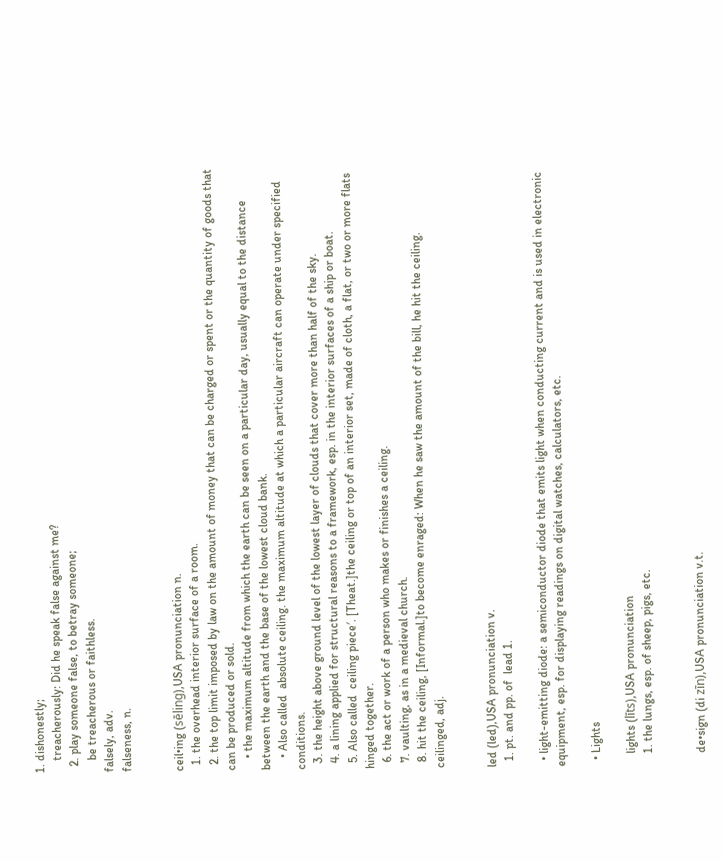1. dishonestly;
    treacherously: Did he speak false against me?
  2. play someone false, to betray someone;
    be treacherous or faithless.
falsely, adv.
falseness, n.


ceil•ing (sēling),USA pronunciation n.
  1. the overhead interior surface of a room.
  2. the top limit imposed by law on the amount of money that can be charged or spent or the quantity of goods that can be produced or sold.
    • the maximum altitude from which the earth can be seen on a particular day, usually equal to the distance between the earth and the base of the lowest cloud bank.
    • Also called  absolute ceiling. the maximum altitude at which a particular aircraft can operate under specified conditions.
  3. the height above ground level of the lowest layer of clouds that cover more than half of the sky.
  4. a lining applied for structural reasons to a framework, esp. in the interior surfaces of a ship or boat.
  5. Also called  ceiling piece′. [Theat.]the ceiling or top of an interior set, made of cloth, a flat, or two or more flats hinged together.
  6. the act or work of a person who makes or finishes a ceiling.
  7. vaulting, as in a medieval church.
  8. hit the ceiling, [Informal.]to become enraged: When he saw the amount of the bill, he hit the ceiling.
ceilinged, adj.


led (led),USA pronunciation v.
  1. pt. and pp. of  lead 1.

  • light-emitting diode: a semiconductor diode that emits light when conducting current and is used in electronic equipment, esp. for displaying readings on digital watches, calculators, etc.

  • Lights

    lights (līts),USA pronunciation
    1. the lungs, esp. of sheep, pigs, etc.


    de•sign (di zīn),USA pronunciation v.t.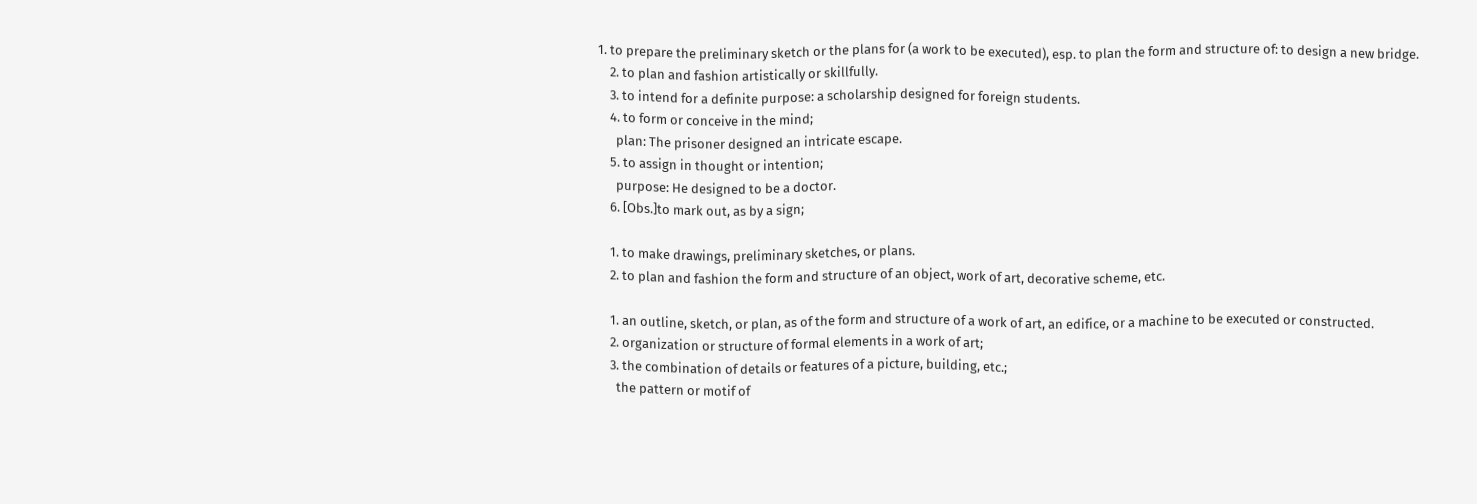1. to prepare the preliminary sketch or the plans for (a work to be executed), esp. to plan the form and structure of: to design a new bridge.
    2. to plan and fashion artistically or skillfully.
    3. to intend for a definite purpose: a scholarship designed for foreign students.
    4. to form or conceive in the mind;
      plan: The prisoner designed an intricate escape.
    5. to assign in thought or intention;
      purpose: He designed to be a doctor.
    6. [Obs.]to mark out, as by a sign;

    1. to make drawings, preliminary sketches, or plans.
    2. to plan and fashion the form and structure of an object, work of art, decorative scheme, etc.

    1. an outline, sketch, or plan, as of the form and structure of a work of art, an edifice, or a machine to be executed or constructed.
    2. organization or structure of formal elements in a work of art;
    3. the combination of details or features of a picture, building, etc.;
      the pattern or motif of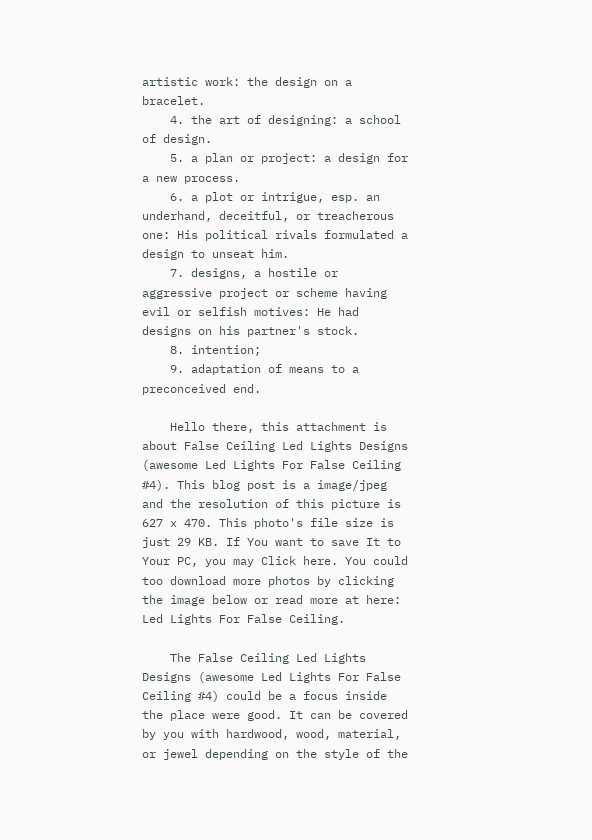artistic work: the design on a bracelet.
    4. the art of designing: a school of design.
    5. a plan or project: a design for a new process.
    6. a plot or intrigue, esp. an underhand, deceitful, or treacherous one: His political rivals formulated a design to unseat him.
    7. designs, a hostile or aggressive project or scheme having evil or selfish motives: He had designs on his partner's stock.
    8. intention;
    9. adaptation of means to a preconceived end.

    Hello there, this attachment is about False Ceiling Led Lights Designs (awesome Led Lights For False Ceiling #4). This blog post is a image/jpeg and the resolution of this picture is 627 x 470. This photo's file size is just 29 KB. If You want to save It to Your PC, you may Click here. You could too download more photos by clicking the image below or read more at here: Led Lights For False Ceiling.

    The False Ceiling Led Lights Designs (awesome Led Lights For False Ceiling #4) could be a focus inside the place were good. It can be covered by you with hardwood, wood, material, or jewel depending on the style of the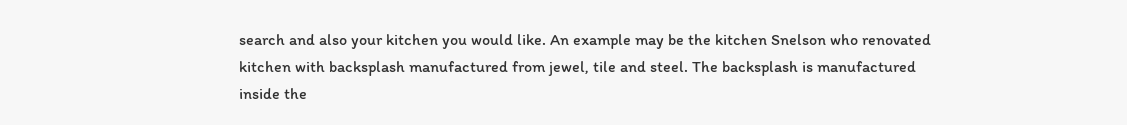search and also your kitchen you would like. An example may be the kitchen Snelson who renovated kitchen with backsplash manufactured from jewel, tile and steel. The backsplash is manufactured inside the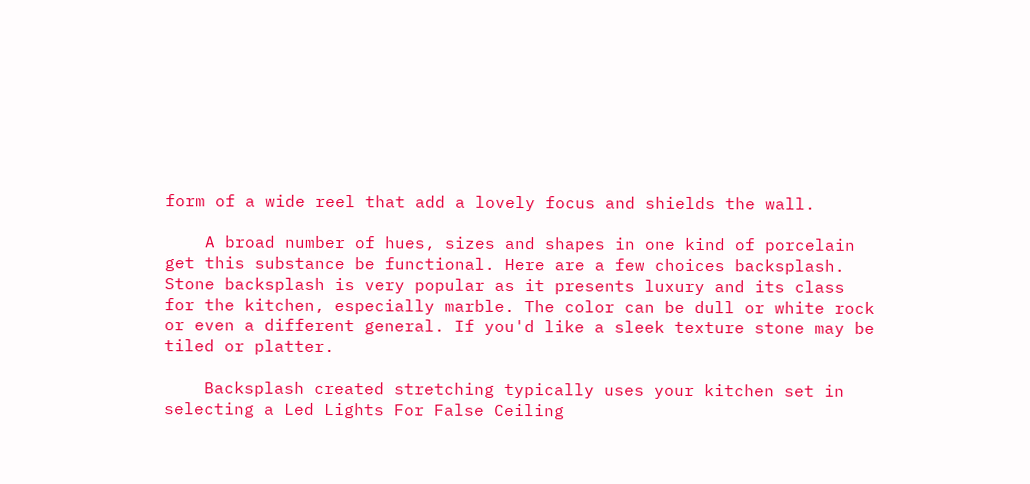form of a wide reel that add a lovely focus and shields the wall.

    A broad number of hues, sizes and shapes in one kind of porcelain get this substance be functional. Here are a few choices backsplash. Stone backsplash is very popular as it presents luxury and its class for the kitchen, especially marble. The color can be dull or white rock or even a different general. If you'd like a sleek texture stone may be tiled or platter.

    Backsplash created stretching typically uses your kitchen set in selecting a Led Lights For False Ceiling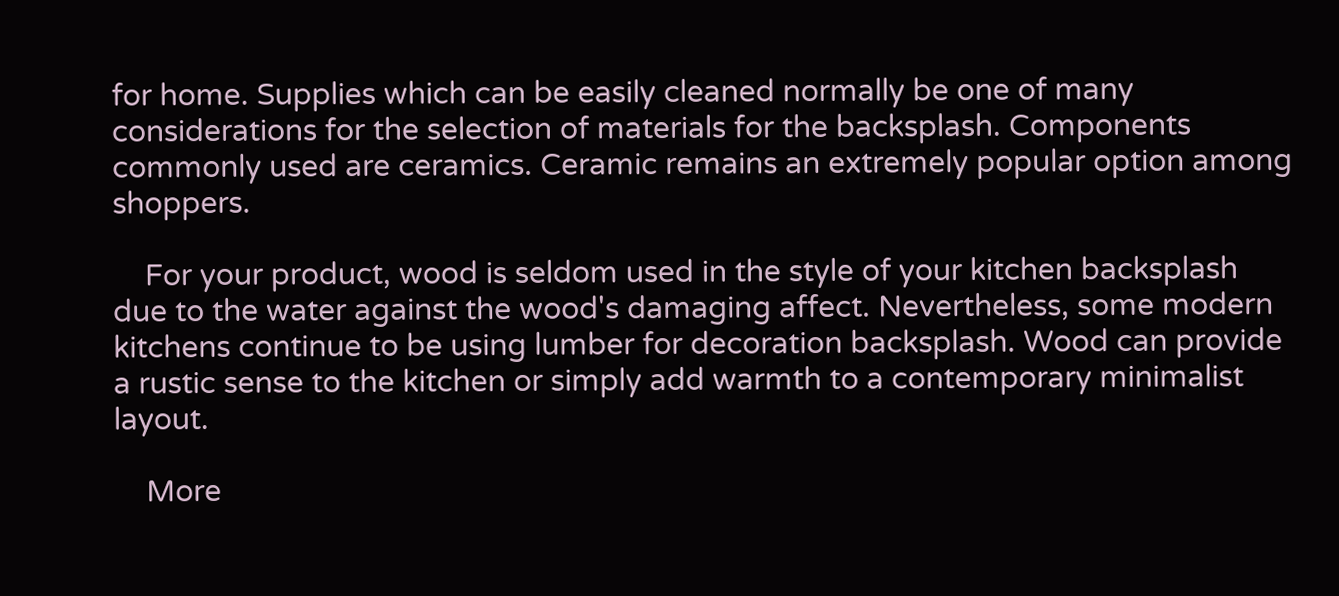for home. Supplies which can be easily cleaned normally be one of many considerations for the selection of materials for the backsplash. Components commonly used are ceramics. Ceramic remains an extremely popular option among shoppers.

    For your product, wood is seldom used in the style of your kitchen backsplash due to the water against the wood's damaging affect. Nevertheless, some modern kitchens continue to be using lumber for decoration backsplash. Wood can provide a rustic sense to the kitchen or simply add warmth to a contemporary minimalist layout.

    More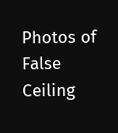Photos of False Ceiling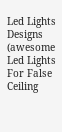Led Lights Designs (awesome Led Lights For False Ceiling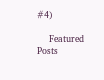#4)

    Featured Posts